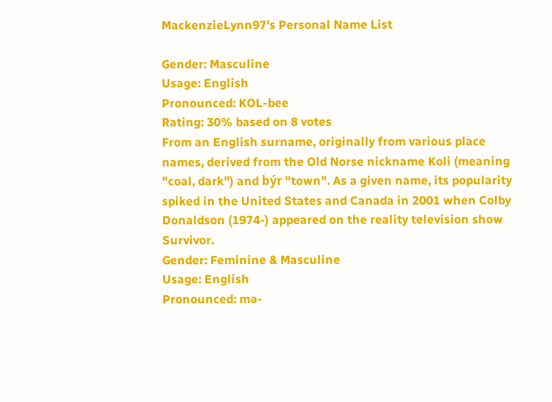MackenzieLynn97's Personal Name List

Gender: Masculine
Usage: English
Pronounced: KOL-bee
Rating: 30% based on 8 votes
From an English surname, originally from various place names, derived from the Old Norse nickname Koli (meaning "coal, dark") and býr "town". As a given name, its popularity spiked in the United States and Canada in 2001 when Colby Donaldson (1974-) appeared on the reality television show Survivor.
Gender: Feminine & Masculine
Usage: English
Pronounced: mə-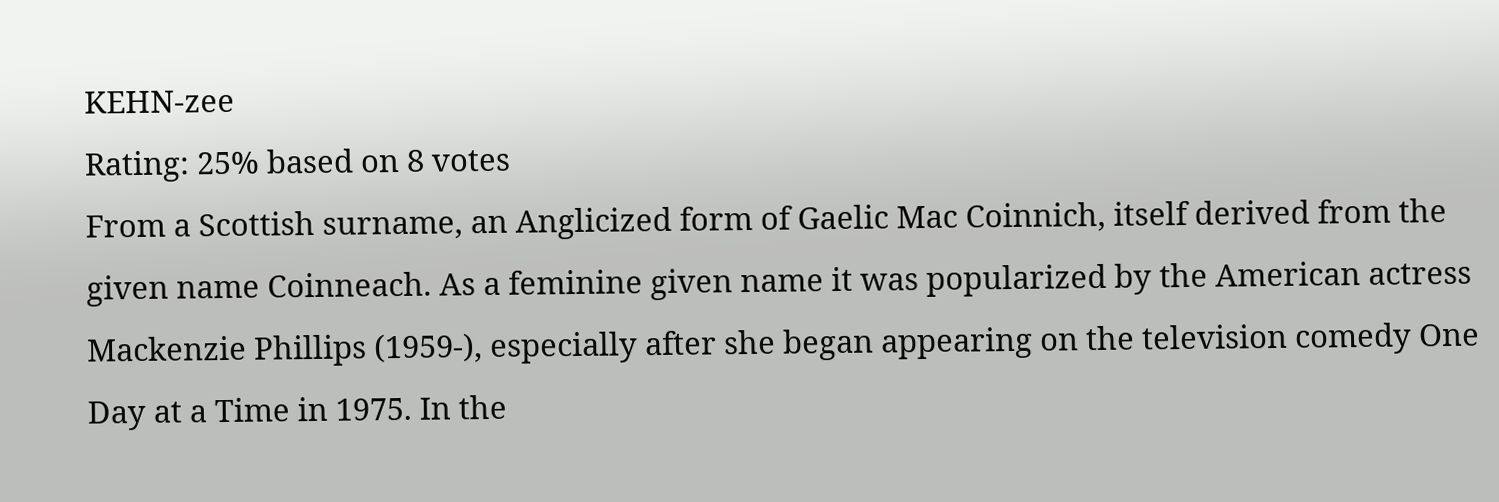KEHN-zee
Rating: 25% based on 8 votes
From a Scottish surname, an Anglicized form of Gaelic Mac Coinnich, itself derived from the given name Coinneach. As a feminine given name it was popularized by the American actress Mackenzie Phillips (1959-), especially after she began appearing on the television comedy One Day at a Time in 1975. In the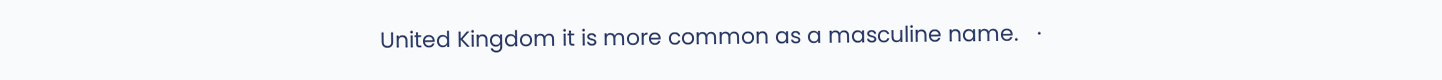United Kingdom it is more common as a masculine name.   ·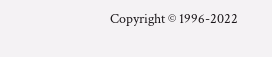Copyright © 1996-2022